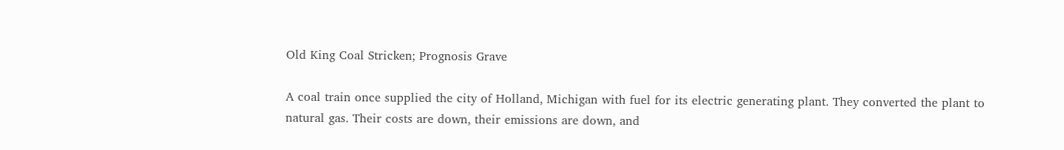Old King Coal Stricken; Prognosis Grave

A coal train once supplied the city of Holland, Michigan with fuel for its electric generating plant. They converted the plant to natural gas. Their costs are down, their emissions are down, and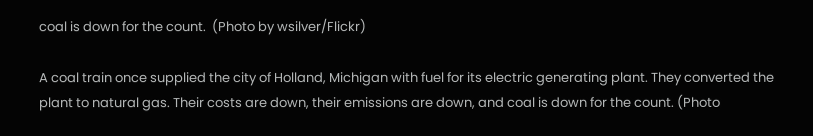coal is down for the count.  (Photo by wsilver/Flickr)

A coal train once supplied the city of Holland, Michigan with fuel for its electric generating plant. They converted the plant to natural gas. Their costs are down, their emissions are down, and coal is down for the count. (Photo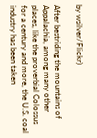by wsilver/Flickr)

After bestriding the mountains of Appalachia, among many other places, like the proverbial Colossus for a century and more, the U.S. coal industry has been taken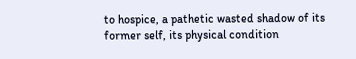to hospice, a pathetic wasted shadow of its former self, its physical condition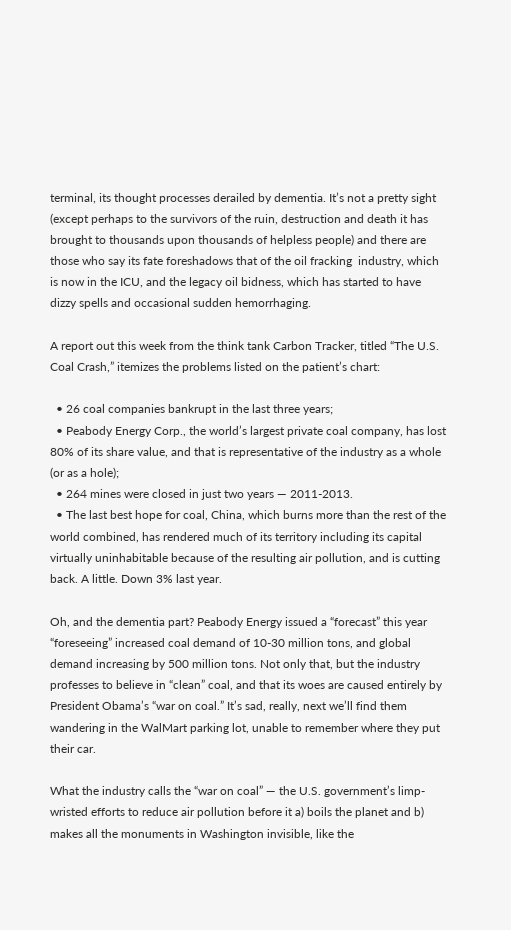terminal, its thought processes derailed by dementia. It’s not a pretty sight (except perhaps to the survivors of the ruin, destruction and death it has brought to thousands upon thousands of helpless people) and there are those who say its fate foreshadows that of the oil fracking  industry, which is now in the ICU, and the legacy oil bidness, which has started to have dizzy spells and occasional sudden hemorrhaging.

A report out this week from the think tank Carbon Tracker, titled “The U.S. Coal Crash,” itemizes the problems listed on the patient’s chart:

  • 26 coal companies bankrupt in the last three years;
  • Peabody Energy Corp., the world’s largest private coal company, has lost 80% of its share value, and that is representative of the industry as a whole (or as a hole);
  • 264 mines were closed in just two years — 2011-2013.
  • The last best hope for coal, China, which burns more than the rest of the world combined, has rendered much of its territory including its capital virtually uninhabitable because of the resulting air pollution, and is cutting back. A little. Down 3% last year.

Oh, and the dementia part? Peabody Energy issued a “forecast” this year “foreseeing” increased coal demand of 10-30 million tons, and global demand increasing by 500 million tons. Not only that, but the industry professes to believe in “clean” coal, and that its woes are caused entirely by President Obama’s “war on coal.” It’s sad, really, next we’ll find them wandering in the WalMart parking lot, unable to remember where they put their car.

What the industry calls the “war on coal” — the U.S. government’s limp-wristed efforts to reduce air pollution before it a) boils the planet and b) makes all the monuments in Washington invisible, like the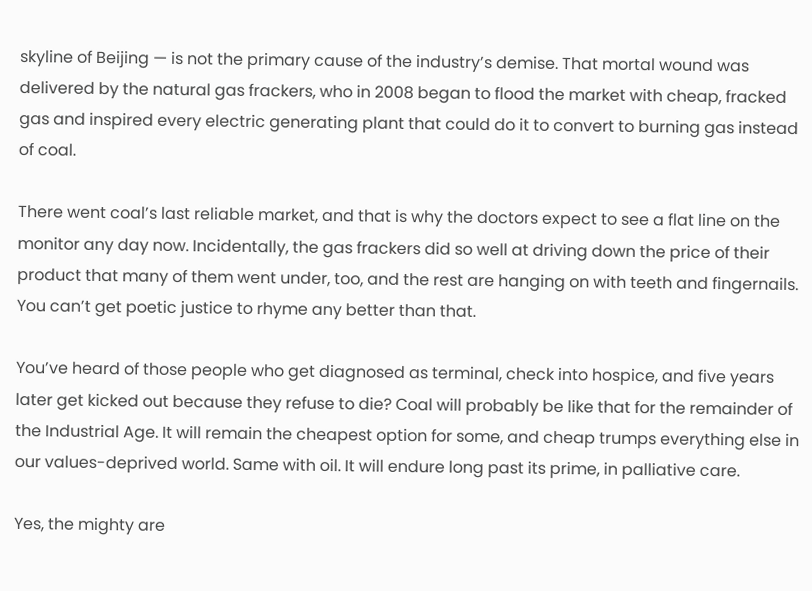skyline of Beijing — is not the primary cause of the industry’s demise. That mortal wound was delivered by the natural gas frackers, who in 2008 began to flood the market with cheap, fracked gas and inspired every electric generating plant that could do it to convert to burning gas instead of coal.

There went coal’s last reliable market, and that is why the doctors expect to see a flat line on the monitor any day now. Incidentally, the gas frackers did so well at driving down the price of their product that many of them went under, too, and the rest are hanging on with teeth and fingernails. You can’t get poetic justice to rhyme any better than that.

You’ve heard of those people who get diagnosed as terminal, check into hospice, and five years later get kicked out because they refuse to die? Coal will probably be like that for the remainder of the Industrial Age. It will remain the cheapest option for some, and cheap trumps everything else in our values-deprived world. Same with oil. It will endure long past its prime, in palliative care.

Yes, the mighty are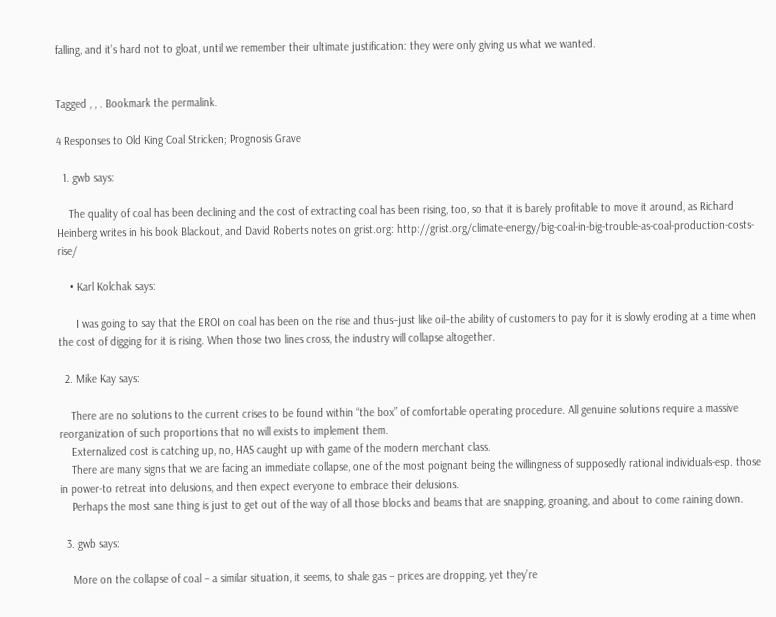falling, and it’s hard not to gloat, until we remember their ultimate justification: they were only giving us what we wanted.


Tagged , , . Bookmark the permalink.

4 Responses to Old King Coal Stricken; Prognosis Grave

  1. gwb says:

    The quality of coal has been declining and the cost of extracting coal has been rising, too, so that it is barely profitable to move it around, as Richard Heinberg writes in his book Blackout, and David Roberts notes on grist.org: http://grist.org/climate-energy/big-coal-in-big-trouble-as-coal-production-costs-rise/

    • Karl Kolchak says:

      I was going to say that the EROI on coal has been on the rise and thus–just like oil–the ability of customers to pay for it is slowly eroding at a time when the cost of digging for it is rising. When those two lines cross, the industry will collapse altogether.

  2. Mike Kay says:

    There are no solutions to the current crises to be found within “the box” of comfortable operating procedure. All genuine solutions require a massive reorganization of such proportions that no will exists to implement them.
    Externalized cost is catching up, no, HAS caught up with game of the modern merchant class.
    There are many signs that we are facing an immediate collapse, one of the most poignant being the willingness of supposedly rational individuals-esp. those in power-to retreat into delusions, and then expect everyone to embrace their delusions.
    Perhaps the most sane thing is just to get out of the way of all those blocks and beams that are snapping, groaning, and about to come raining down.

  3. gwb says:

    More on the collapse of coal – a similar situation, it seems, to shale gas – prices are dropping, yet they’re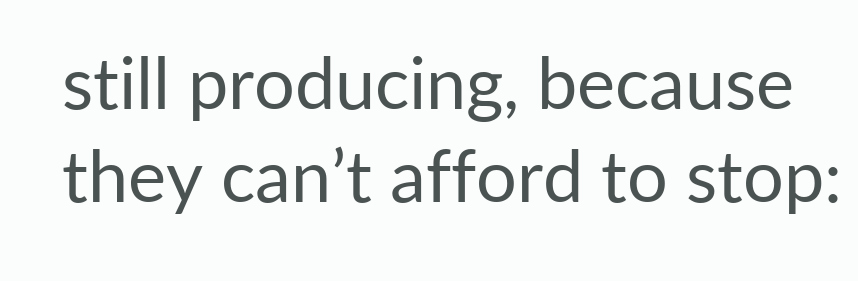still producing, because they can’t afford to stop: